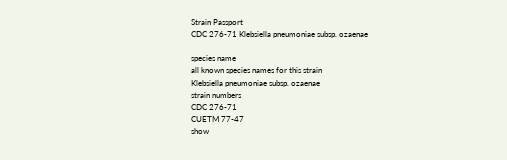Strain Passport
CDC 276-71 Klebsiella pneumoniae subsp. ozaenae

species name
all known species names for this strain
Klebsiella pneumoniae subsp. ozaenae
strain numbers
CDC 276-71
CUETM 77-47
show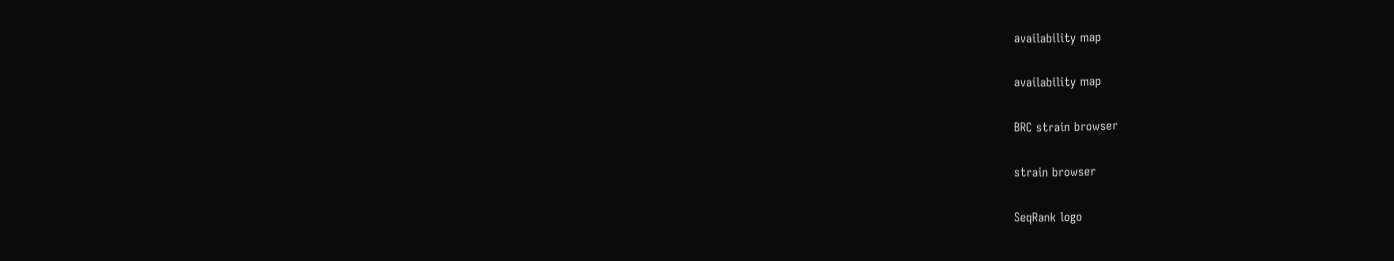availability map

availability map

BRC strain browser

strain browser

SeqRank logo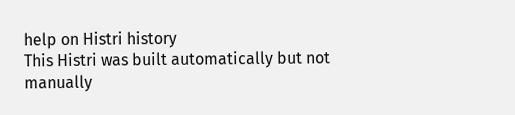help on Histri history
This Histri was built automatically but not manually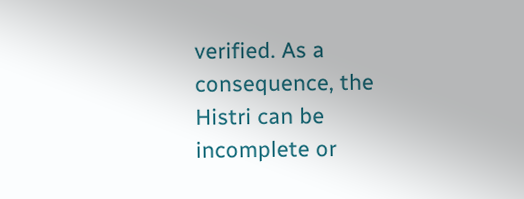verified. As a consequence, the Histri can be incomplete or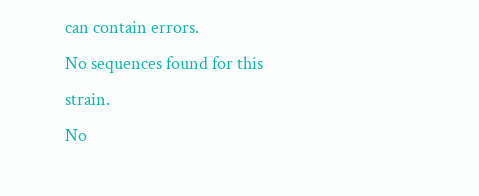can contain errors.
No sequences found for this strain.
No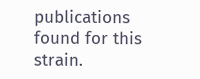publications found for this strain.